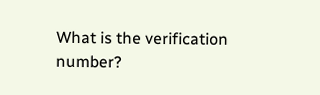What is the verification number?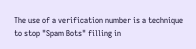The use of a verification number is a technique to stop "Spam Bots" filling in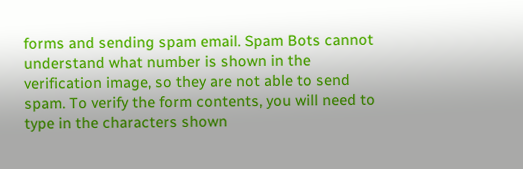forms and sending spam email. Spam Bots cannot understand what number is shown in the verification image, so they are not able to send spam. To verify the form contents, you will need to type in the characters shown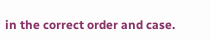in the correct order and case.